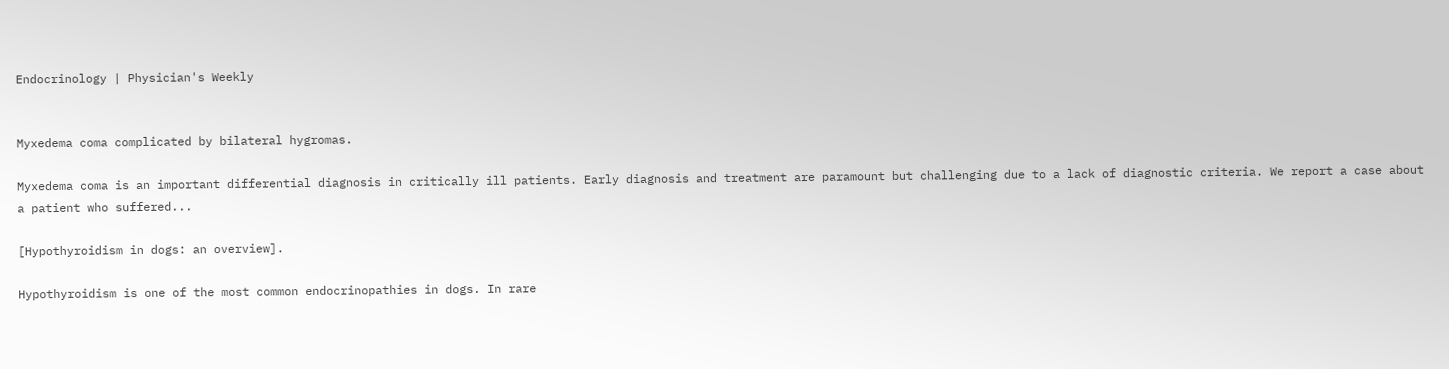Endocrinology | Physician's Weekly


Myxedema coma complicated by bilateral hygromas.

Myxedema coma is an important differential diagnosis in critically ill patients. Early diagnosis and treatment are paramount but challenging due to a lack of diagnostic criteria. We report a case about a patient who suffered...

[Hypothyroidism in dogs: an overview].

Hypothyroidism is one of the most common endocrinopathies in dogs. In rare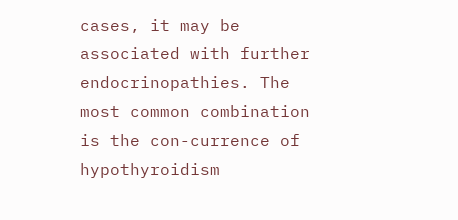cases, it may be associated with further endocrinopathies. The most common combination is the con-currence of hypothyroidism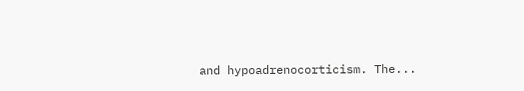and hypoadrenocorticism. The...